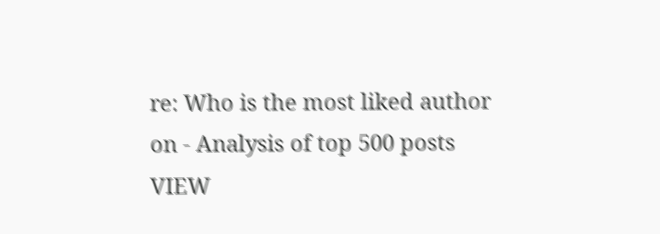re: Who is the most liked author on - Analysis of top 500 posts VIEW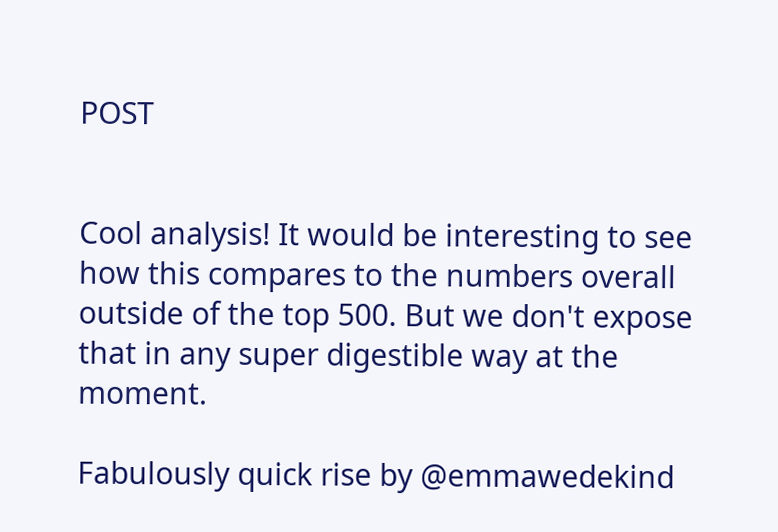POST


Cool analysis! It would be interesting to see how this compares to the numbers overall outside of the top 500. But we don't expose that in any super digestible way at the moment.

Fabulously quick rise by @emmawedekind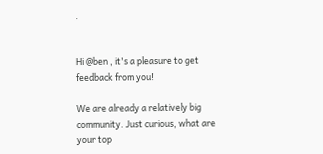.


Hi @ben , it's a pleasure to get feedback from you!

We are already a relatively big community. Just curious, what are your top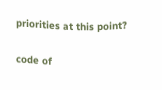priorities at this point?

code of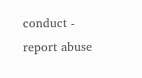conduct - report abuse